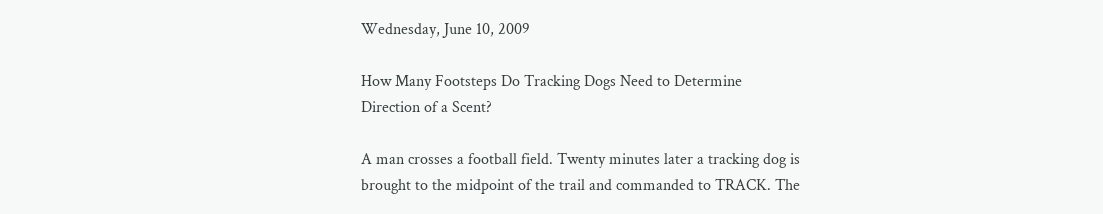Wednesday, June 10, 2009

How Many Footsteps Do Tracking Dogs Need to Determine Direction of a Scent?

A man crosses a football field. Twenty minutes later a tracking dog is brought to the midpoint of the trail and commanded to TRACK. The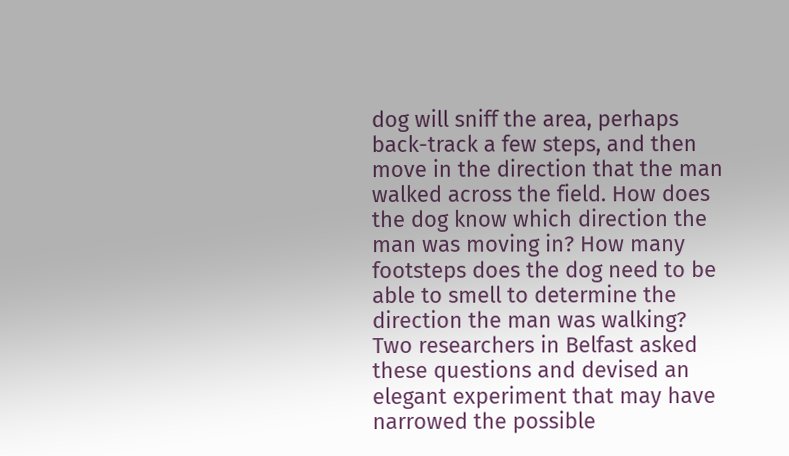dog will sniff the area, perhaps back-track a few steps, and then move in the direction that the man walked across the field. How does the dog know which direction the man was moving in? How many footsteps does the dog need to be able to smell to determine the direction the man was walking? Two researchers in Belfast asked these questions and devised an elegant experiment that may have narrowed the possible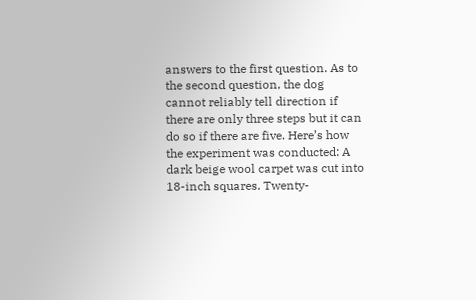answers to the first question. As to the second question, the dog cannot reliably tell direction if there are only three steps but it can do so if there are five. Here’s how the experiment was conducted: A dark beige wool carpet was cut into 18-inch squares. Twenty-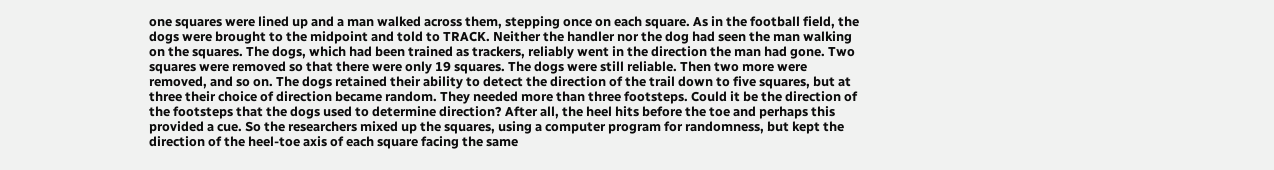one squares were lined up and a man walked across them, stepping once on each square. As in the football field, the dogs were brought to the midpoint and told to TRACK. Neither the handler nor the dog had seen the man walking on the squares. The dogs, which had been trained as trackers, reliably went in the direction the man had gone. Two squares were removed so that there were only 19 squares. The dogs were still reliable. Then two more were removed, and so on. The dogs retained their ability to detect the direction of the trail down to five squares, but at three their choice of direction became random. They needed more than three footsteps. Could it be the direction of the footsteps that the dogs used to determine direction? After all, the heel hits before the toe and perhaps this provided a cue. So the researchers mixed up the squares, using a computer program for randomness, but kept the direction of the heel-toe axis of each square facing the same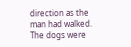direction as the man had walked. The dogs were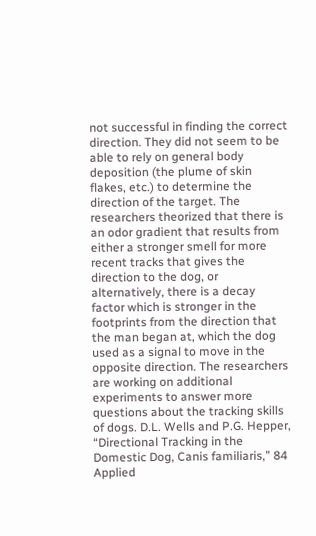not successful in finding the correct direction. They did not seem to be able to rely on general body deposition (the plume of skin flakes, etc.) to determine the direction of the target. The researchers theorized that there is an odor gradient that results from either a stronger smell for more recent tracks that gives the direction to the dog, or alternatively, there is a decay factor which is stronger in the footprints from the direction that the man began at, which the dog used as a signal to move in the opposite direction. The researchers are working on additional experiments to answer more questions about the tracking skills of dogs. D.L. Wells and P.G. Hepper, “Directional Tracking in the Domestic Dog, Canis familiaris,” 84 Applied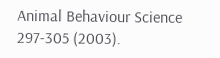Animal Behaviour Science 297-305 (2003).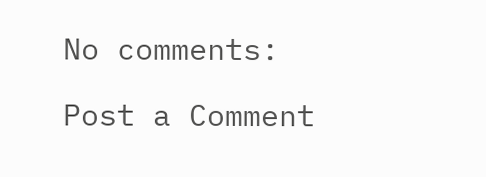No comments:

Post a Comment